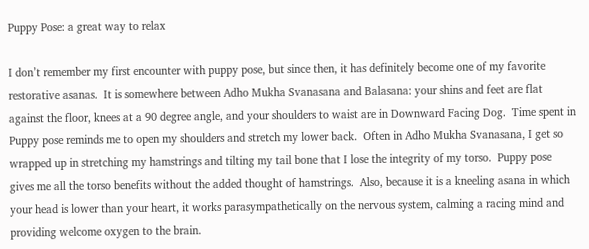Puppy Pose: a great way to relax

I don’t remember my first encounter with puppy pose, but since then, it has definitely become one of my favorite restorative asanas.  It is somewhere between Adho Mukha Svanasana and Balasana: your shins and feet are flat against the floor, knees at a 90 degree angle, and your shoulders to waist are in Downward Facing Dog.  Time spent in Puppy pose reminds me to open my shoulders and stretch my lower back.  Often in Adho Mukha Svanasana, I get so wrapped up in stretching my hamstrings and tilting my tail bone that I lose the integrity of my torso.  Puppy pose gives me all the torso benefits without the added thought of hamstrings.  Also, because it is a kneeling asana in which your head is lower than your heart, it works parasympathetically on the nervous system, calming a racing mind and providing welcome oxygen to the brain.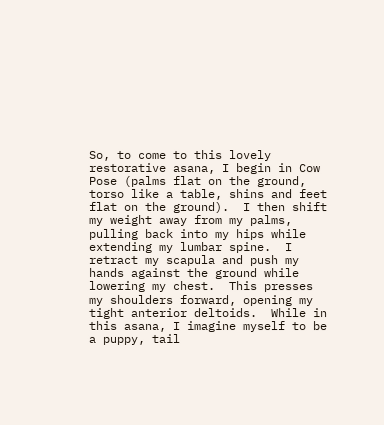So, to come to this lovely restorative asana, I begin in Cow Pose (palms flat on the ground, torso like a table, shins and feet flat on the ground).  I then shift my weight away from my palms, pulling back into my hips while extending my lumbar spine.  I retract my scapula and push my hands against the ground while lowering my chest.  This presses my shoulders forward, opening my tight anterior deltoids.  While in this asana, I imagine myself to be a puppy, tail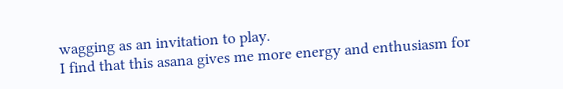wagging as an invitation to play.
I find that this asana gives me more energy and enthusiasm for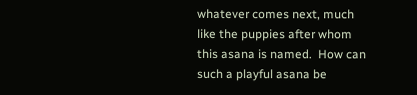whatever comes next, much like the puppies after whom this asana is named.  How can such a playful asana be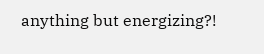anything but energizing?!